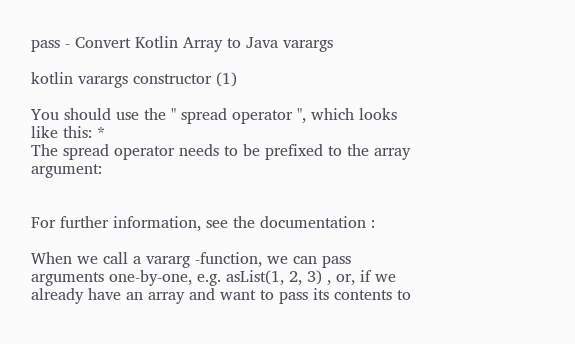pass - Convert Kotlin Array to Java varargs

kotlin varargs constructor (1)

You should use the " spread operator ", which looks like this: *
The spread operator needs to be prefixed to the array argument:


For further information, see the documentation :

When we call a vararg -function, we can pass arguments one-by-one, e.g. asList(1, 2, 3) , or, if we already have an array and want to pass its contents to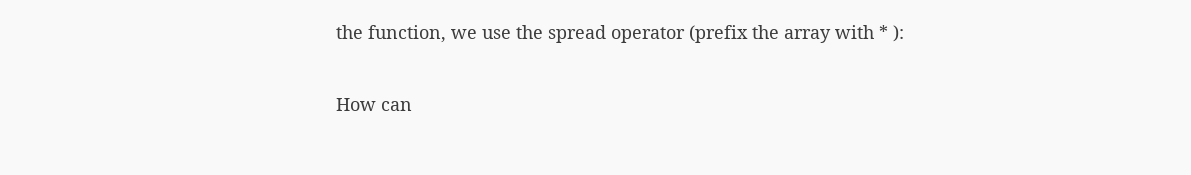the function, we use the spread operator (prefix the array with * ):

How can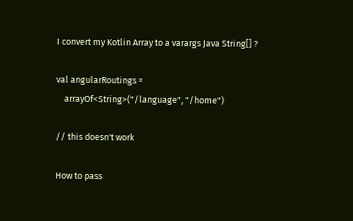I convert my Kotlin Array to a varargs Java String[] ?

val angularRoutings =
    arrayOf<String>("/language", "/home")

// this doesn't work

How to pass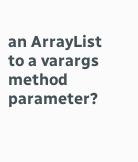an ArrayList to a varargs method parameter?